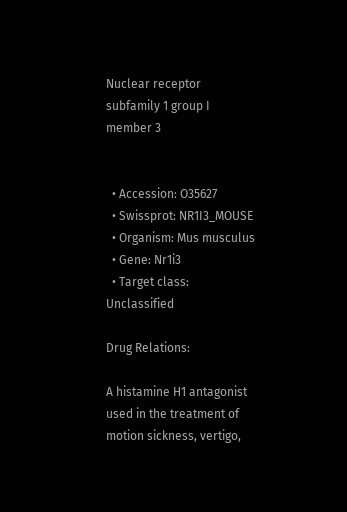Nuclear receptor subfamily 1 group I member 3


  • Accession: O35627
  • Swissprot: NR1I3_MOUSE
  • Organism: Mus musculus
  • Gene: Nr1i3
  • Target class: Unclassified

Drug Relations:

A histamine H1 antagonist used in the treatment of motion sickness, vertigo,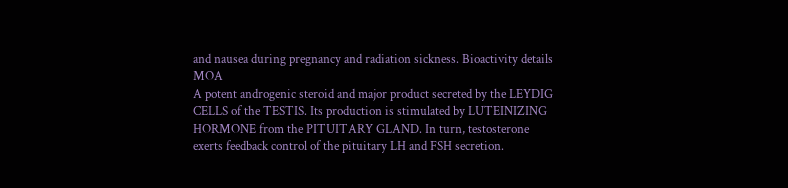and nausea during pregnancy and radiation sickness. Bioactivity details MOA
A potent androgenic steroid and major product secreted by the LEYDIG CELLS of the TESTIS. Its production is stimulated by LUTEINIZING HORMONE from the PITUITARY GLAND. In turn, testosterone exerts feedback control of the pituitary LH and FSH secretion.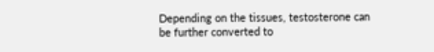Depending on the tissues, testosterone can be further converted to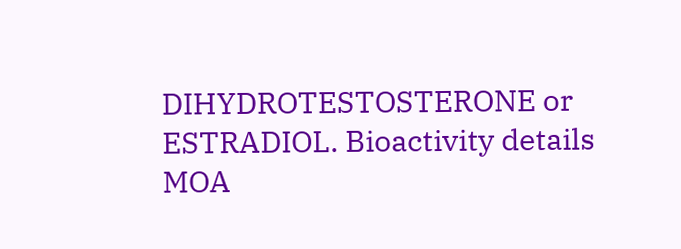DIHYDROTESTOSTERONE or ESTRADIOL. Bioactivity details MOA